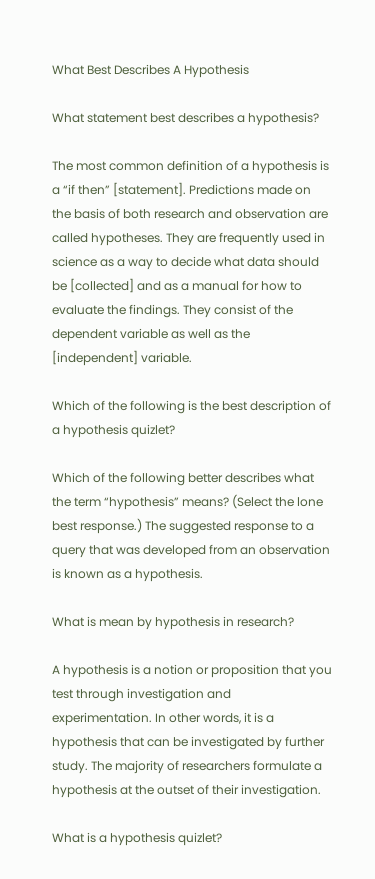What Best Describes A Hypothesis

What statement best describes a hypothesis?

The most common definition of a hypothesis is a “if then” [statement]. Predictions made on the basis of both research and observation are called hypotheses. They are frequently used in science as a way to decide what data should be [collected] and as a manual for how to evaluate the findings. They consist of the dependent variable as well as the [independent] variable.

Which of the following is the best description of a hypothesis quizlet?

Which of the following better describes what the term “hypothesis” means? (Select the lone best response.) The suggested response to a query that was developed from an observation is known as a hypothesis.

What is mean by hypothesis in research?

A hypothesis is a notion or proposition that you test through investigation and experimentation. In other words, it is a hypothesis that can be investigated by further study. The majority of researchers formulate a hypothesis at the outset of their investigation.

What is a hypothesis quizlet?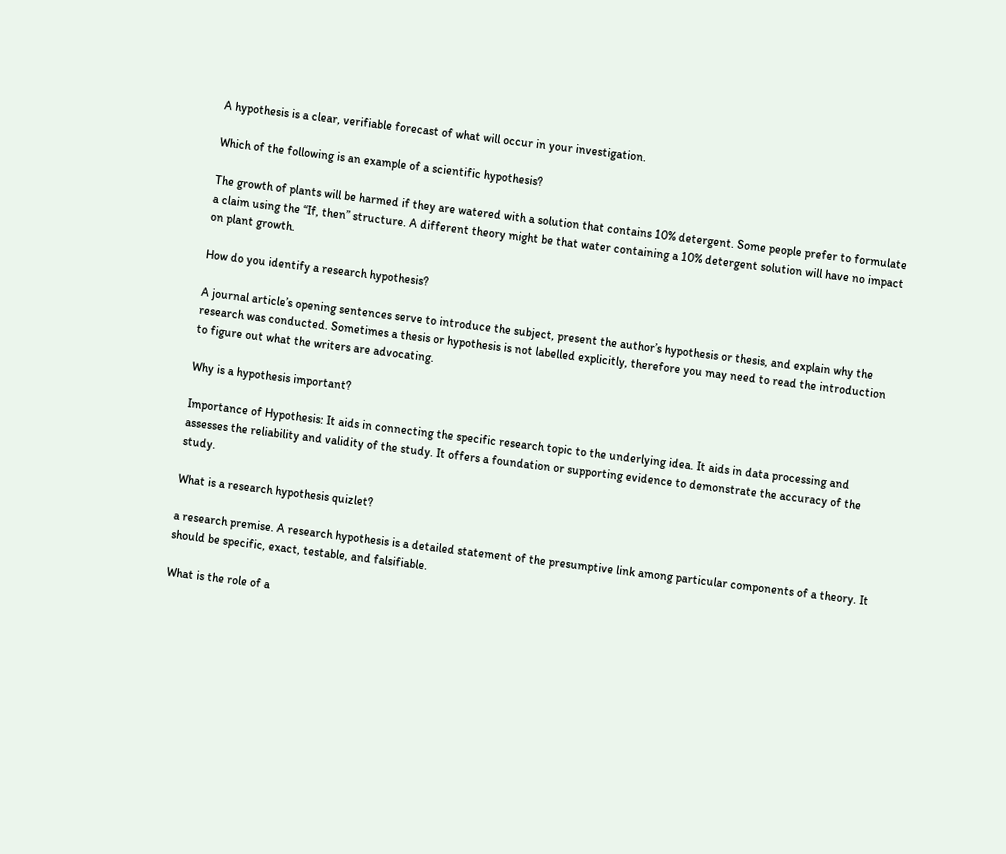A hypothesis is a clear, verifiable forecast of what will occur in your investigation.

Which of the following is an example of a scientific hypothesis?

The growth of plants will be harmed if they are watered with a solution that contains 10% detergent. Some people prefer to formulate a claim using the “If, then” structure. A different theory might be that water containing a 10% detergent solution will have no impact on plant growth.

How do you identify a research hypothesis?

A journal article’s opening sentences serve to introduce the subject, present the author’s hypothesis or thesis, and explain why the research was conducted. Sometimes a thesis or hypothesis is not labelled explicitly, therefore you may need to read the introduction to figure out what the writers are advocating.

Why is a hypothesis important?

Importance of Hypothesis: It aids in connecting the specific research topic to the underlying idea. It aids in data processing and assesses the reliability and validity of the study. It offers a foundation or supporting evidence to demonstrate the accuracy of the study.

What is a research hypothesis quizlet?

a research premise. A research hypothesis is a detailed statement of the presumptive link among particular components of a theory. It should be specific, exact, testable, and falsifiable.

What is the role of a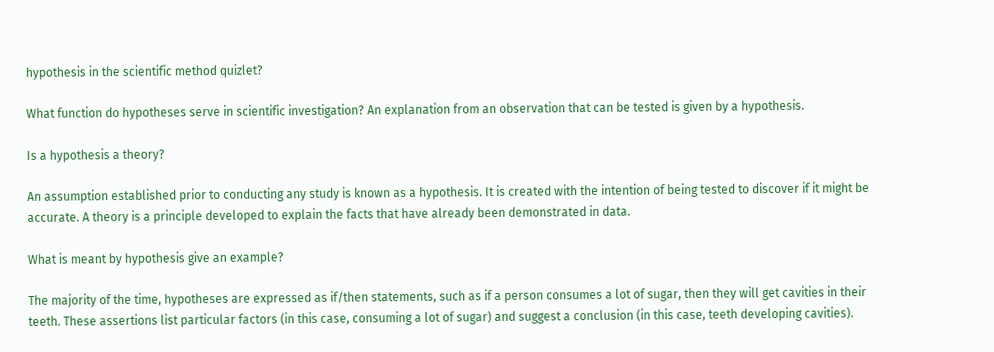hypothesis in the scientific method quizlet?

What function do hypotheses serve in scientific investigation? An explanation from an observation that can be tested is given by a hypothesis.

Is a hypothesis a theory?

An assumption established prior to conducting any study is known as a hypothesis. It is created with the intention of being tested to discover if it might be accurate. A theory is a principle developed to explain the facts that have already been demonstrated in data.

What is meant by hypothesis give an example?

The majority of the time, hypotheses are expressed as if/then statements, such as if a person consumes a lot of sugar, then they will get cavities in their teeth. These assertions list particular factors (in this case, consuming a lot of sugar) and suggest a conclusion (in this case, teeth developing cavities).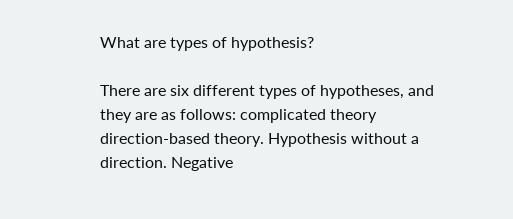What are types of hypothesis?

There are six different types of hypotheses, and they are as follows: complicated theory direction-based theory. Hypothesis without a direction. Negative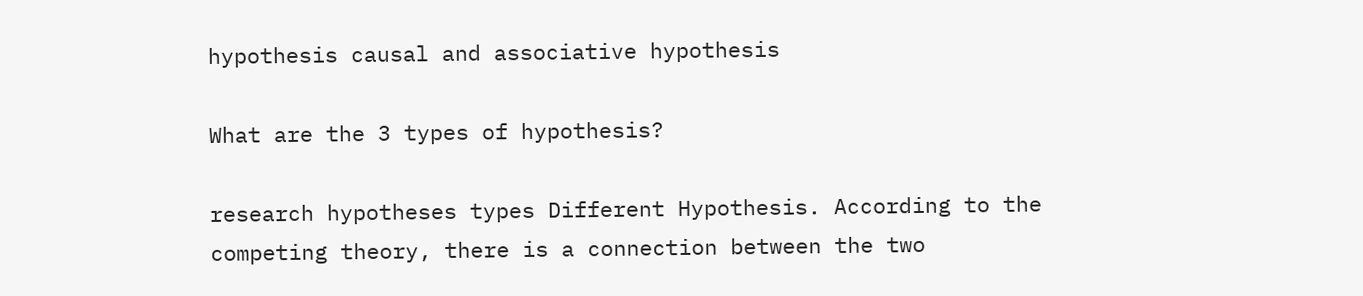hypothesis causal and associative hypothesis

What are the 3 types of hypothesis?

research hypotheses types Different Hypothesis. According to the competing theory, there is a connection between the two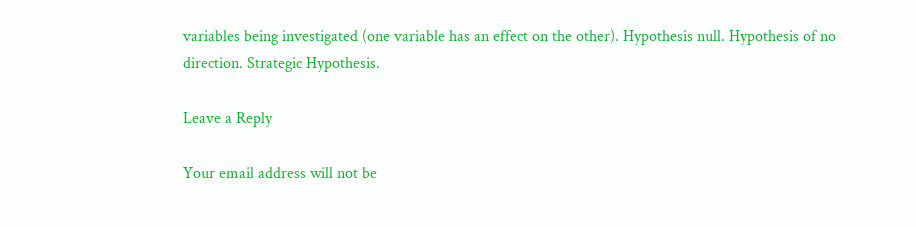variables being investigated (one variable has an effect on the other). Hypothesis null. Hypothesis of no direction. Strategic Hypothesis.

Leave a Reply

Your email address will not be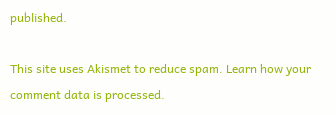published.

This site uses Akismet to reduce spam. Learn how your comment data is processed.